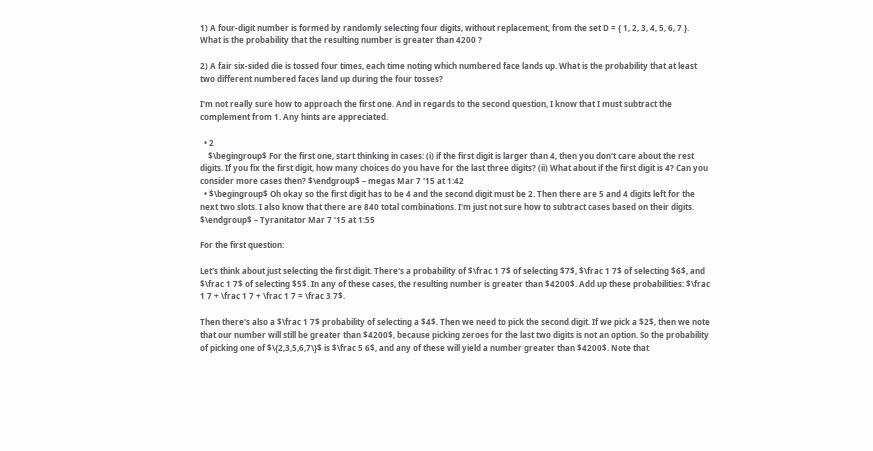1) A four-digit number is formed by randomly selecting four digits, without replacement, from the set D = { 1, 2, 3, 4, 5, 6, 7 }. What is the probability that the resulting number is greater than 4200 ?

2) A fair six-sided die is tossed four times, each time noting which numbered face lands up. What is the probability that at least two different numbered faces land up during the four tosses?

I'm not really sure how to approach the first one. And in regards to the second question, I know that I must subtract the complement from 1. Any hints are appreciated.

  • 2
    $\begingroup$ For the first one, start thinking in cases: (i) if the first digit is larger than 4, then you don't care about the rest digits. If you fix the first digit, how many choices do you have for the last three digits? (ii) What about if the first digit is 4? Can you consider more cases then? $\endgroup$ – megas Mar 7 '15 at 1:42
  • $\begingroup$ Oh okay so the first digit has to be 4 and the second digit must be 2. Then there are 5 and 4 digits left for the next two slots. I also know that there are 840 total combinations. I'm just not sure how to subtract cases based on their digits. $\endgroup$ – Tyranitator Mar 7 '15 at 1:55

For the first question:

Let's think about just selecting the first digit. There's a probability of $\frac 1 7$ of selecting $7$, $\frac 1 7$ of selecting $6$, and $\frac 1 7$ of selecting $5$. In any of these cases, the resulting number is greater than $4200$. Add up these probabilities: $\frac 1 7 + \frac 1 7 + \frac 1 7 = \frac 3 7$.

Then there's also a $\frac 1 7$ probability of selecting a $4$. Then we need to pick the second digit. If we pick a $2$, then we note that our number will still be greater than $4200$, because picking zeroes for the last two digits is not an option. So the probability of picking one of $\{2,3,5,6,7\}$ is $\frac 5 6$, and any of these will yield a number greater than $4200$. Note that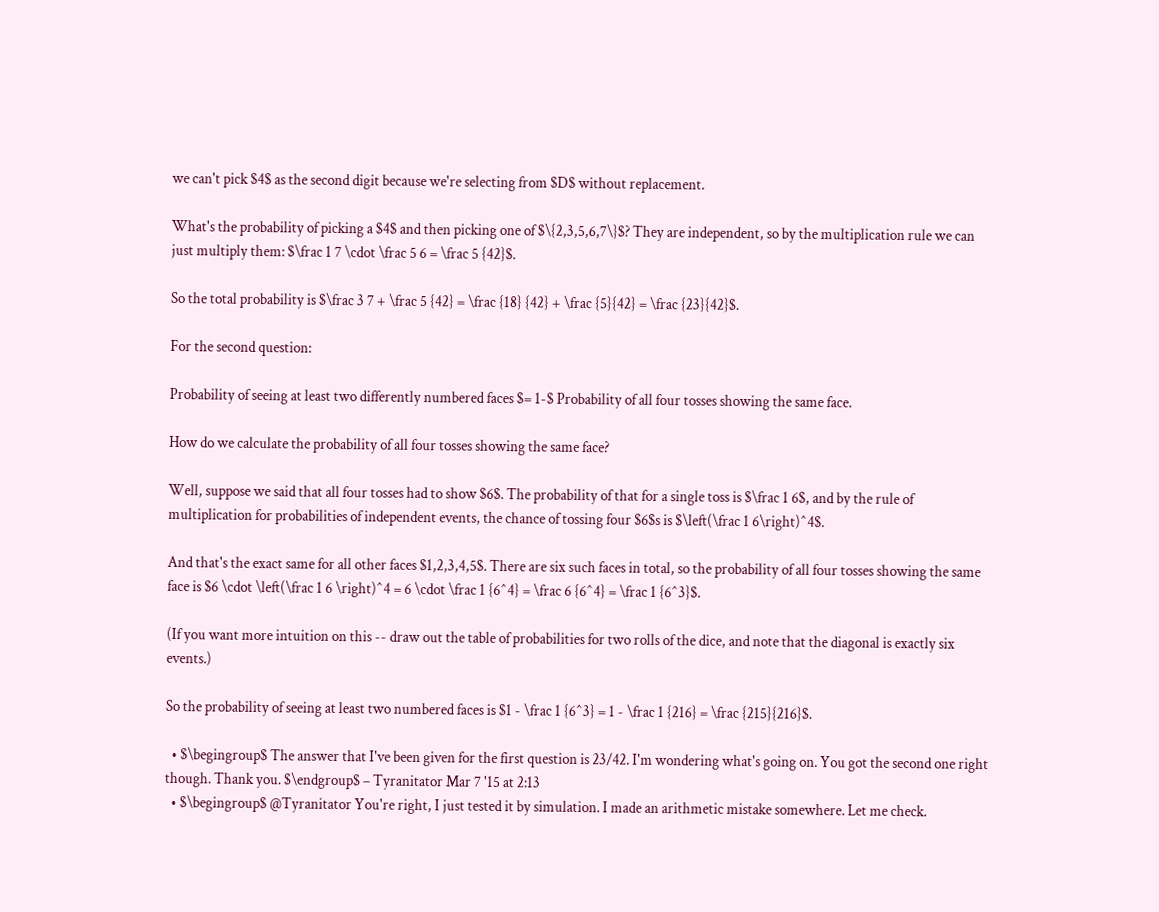we can't pick $4$ as the second digit because we're selecting from $D$ without replacement.

What's the probability of picking a $4$ and then picking one of $\{2,3,5,6,7\}$? They are independent, so by the multiplication rule we can just multiply them: $\frac 1 7 \cdot \frac 5 6 = \frac 5 {42}$.

So the total probability is $\frac 3 7 + \frac 5 {42} = \frac {18} {42} + \frac {5}{42} = \frac {23}{42}$.

For the second question:

Probability of seeing at least two differently numbered faces $= 1-$ Probability of all four tosses showing the same face.

How do we calculate the probability of all four tosses showing the same face?

Well, suppose we said that all four tosses had to show $6$. The probability of that for a single toss is $\frac 1 6$, and by the rule of multiplication for probabilities of independent events, the chance of tossing four $6$s is $\left(\frac 1 6\right)^4$.

And that's the exact same for all other faces $1,2,3,4,5$. There are six such faces in total, so the probability of all four tosses showing the same face is $6 \cdot \left(\frac 1 6 \right)^4 = 6 \cdot \frac 1 {6^4} = \frac 6 {6^4} = \frac 1 {6^3}$.

(If you want more intuition on this -- draw out the table of probabilities for two rolls of the dice, and note that the diagonal is exactly six events.)

So the probability of seeing at least two numbered faces is $1 - \frac 1 {6^3} = 1 - \frac 1 {216} = \frac {215}{216}$.

  • $\begingroup$ The answer that I've been given for the first question is 23/42. I'm wondering what's going on. You got the second one right though. Thank you. $\endgroup$ – Tyranitator Mar 7 '15 at 2:13
  • $\begingroup$ @Tyranitator You're right, I just tested it by simulation. I made an arithmetic mistake somewhere. Let me check.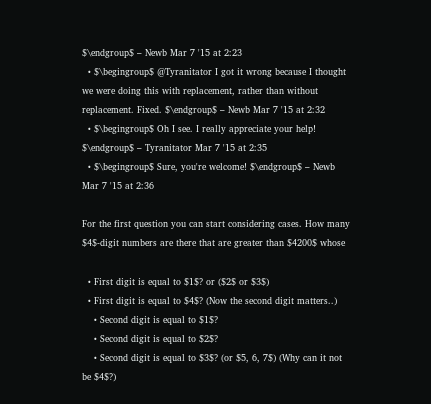$\endgroup$ – Newb Mar 7 '15 at 2:23
  • $\begingroup$ @Tyranitator I got it wrong because I thought we were doing this with replacement, rather than without replacement. Fixed. $\endgroup$ – Newb Mar 7 '15 at 2:32
  • $\begingroup$ Oh I see. I really appreciate your help! $\endgroup$ – Tyranitator Mar 7 '15 at 2:35
  • $\begingroup$ Sure, you're welcome! $\endgroup$ – Newb Mar 7 '15 at 2:36

For the first question you can start considering cases. How many $4$-digit numbers are there that are greater than $4200$ whose

  • First digit is equal to $1$? or ($2$ or $3$)
  • First digit is equal to $4$? (Now the second digit matters..)
    • Second digit is equal to $1$?
    • Second digit is equal to $2$?
    • Second digit is equal to $3$? (or $5, 6, 7$) (Why can it not be $4$?)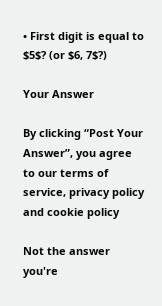• First digit is equal to $5$? (or $6, 7$?)

Your Answer

By clicking “Post Your Answer”, you agree to our terms of service, privacy policy and cookie policy

Not the answer you're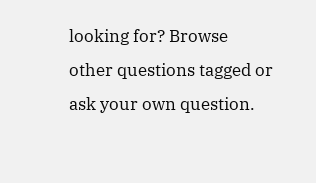looking for? Browse other questions tagged or ask your own question.